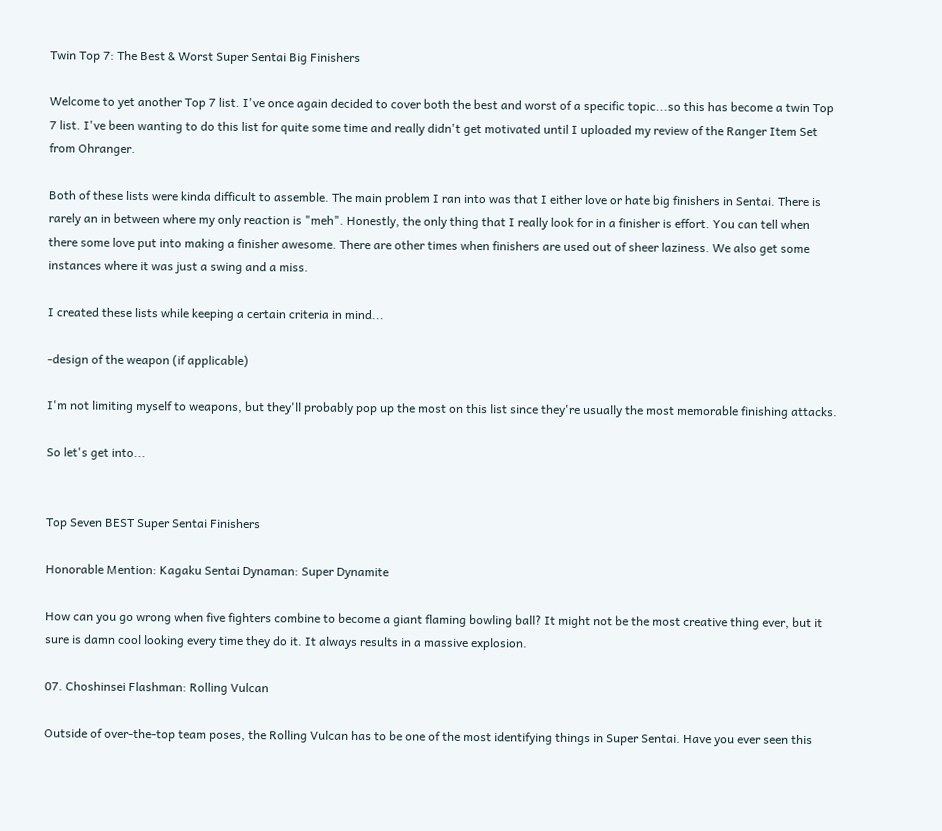Twin Top 7: The Best & Worst Super Sentai Big Finishers

Welcome to yet another Top 7 list. I've once again decided to cover both the best and worst of a specific topic...so this has become a twin Top 7 list. I've been wanting to do this list for quite some time and really didn't get motivated until I uploaded my review of the Ranger Item Set from Ohranger.

Both of these lists were kinda difficult to assemble. The main problem I ran into was that I either love or hate big finishers in Sentai. There is rarely an in between where my only reaction is "meh". Honestly, the only thing that I really look for in a finisher is effort. You can tell when there some love put into making a finisher awesome. There are other times when finishers are used out of sheer laziness. We also get some instances where it was just a swing and a miss.

I created these lists while keeping a certain criteria in mind...

-design of the weapon (if applicable)

I'm not limiting myself to weapons, but they'll probably pop up the most on this list since they're usually the most memorable finishing attacks.

So let's get into...


Top Seven BEST Super Sentai Finishers

Honorable Mention: Kagaku Sentai Dynaman: Super Dynamite

How can you go wrong when five fighters combine to become a giant flaming bowling ball? It might not be the most creative thing ever, but it sure is damn cool looking every time they do it. It always results in a massive explosion.

07. Choshinsei Flashman: Rolling Vulcan

Outside of over-the-top team poses, the Rolling Vulcan has to be one of the most identifying things in Super Sentai. Have you ever seen this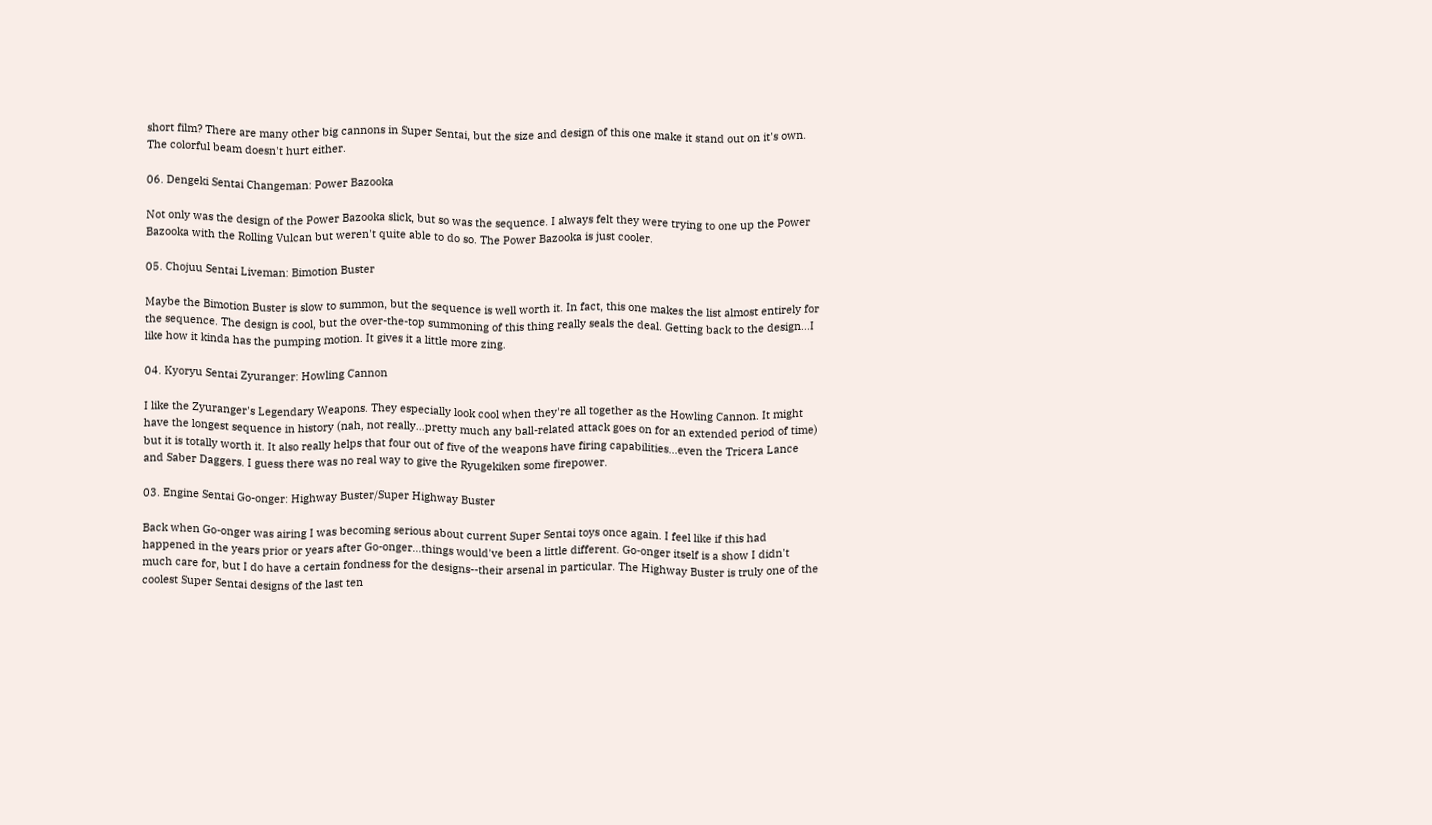short film? There are many other big cannons in Super Sentai, but the size and design of this one make it stand out on it's own. The colorful beam doesn't hurt either.

06. Dengeki Sentai Changeman: Power Bazooka

Not only was the design of the Power Bazooka slick, but so was the sequence. I always felt they were trying to one up the Power Bazooka with the Rolling Vulcan but weren't quite able to do so. The Power Bazooka is just cooler.

05. Chojuu Sentai Liveman: Bimotion Buster

Maybe the Bimotion Buster is slow to summon, but the sequence is well worth it. In fact, this one makes the list almost entirely for the sequence. The design is cool, but the over-the-top summoning of this thing really seals the deal. Getting back to the design...I like how it kinda has the pumping motion. It gives it a little more zing.

04. Kyoryu Sentai Zyuranger: Howling Cannon

I like the Zyuranger's Legendary Weapons. They especially look cool when they're all together as the Howling Cannon. It might have the longest sequence in history (nah, not really...pretty much any ball-related attack goes on for an extended period of time) but it is totally worth it. It also really helps that four out of five of the weapons have firing capabilities...even the Tricera Lance and Saber Daggers. I guess there was no real way to give the Ryugekiken some firepower.

03. Engine Sentai Go-onger: Highway Buster/Super Highway Buster

Back when Go-onger was airing I was becoming serious about current Super Sentai toys once again. I feel like if this had happened in the years prior or years after Go-onger...things would've been a little different. Go-onger itself is a show I didn't much care for, but I do have a certain fondness for the designs--their arsenal in particular. The Highway Buster is truly one of the coolest Super Sentai designs of the last ten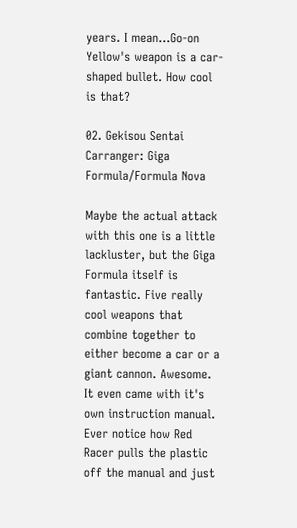years. I mean...Go-on Yellow's weapon is a car-shaped bullet. How cool is that?

02. Gekisou Sentai Carranger: Giga Formula/Formula Nova

Maybe the actual attack with this one is a little lackluster, but the Giga Formula itself is fantastic. Five really cool weapons that combine together to either become a car or a giant cannon. Awesome. It even came with it's own instruction manual. Ever notice how Red Racer pulls the plastic off the manual and just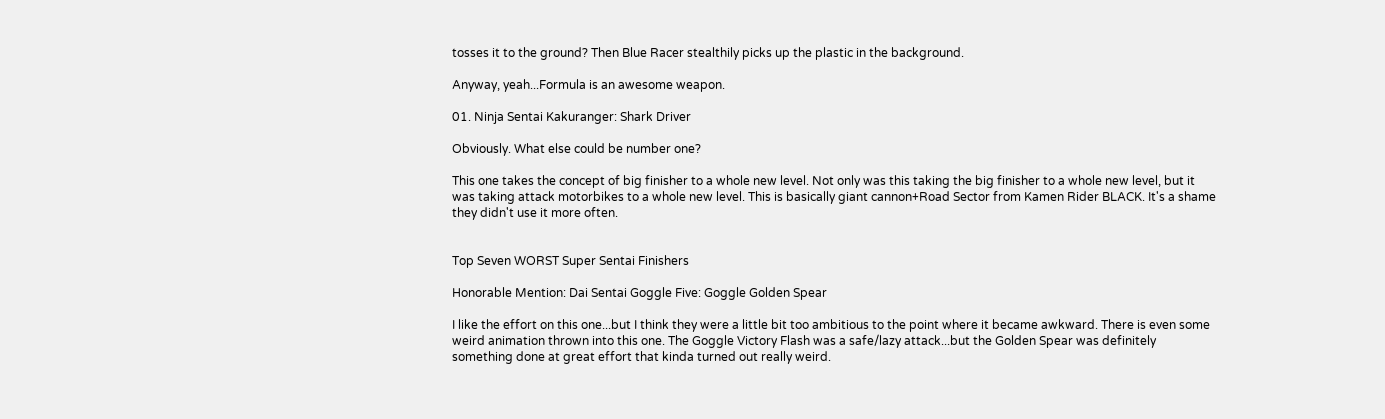tosses it to the ground? Then Blue Racer stealthily picks up the plastic in the background.

Anyway, yeah...Formula is an awesome weapon.

01. Ninja Sentai Kakuranger: Shark Driver

Obviously. What else could be number one?

This one takes the concept of big finisher to a whole new level. Not only was this taking the big finisher to a whole new level, but it was taking attack motorbikes to a whole new level. This is basically giant cannon+Road Sector from Kamen Rider BLACK. It's a shame they didn't use it more often.


Top Seven WORST Super Sentai Finishers

Honorable Mention: Dai Sentai Goggle Five: Goggle Golden Spear

I like the effort on this one...but I think they were a little bit too ambitious to the point where it became awkward. There is even some weird animation thrown into this one. The Goggle Victory Flash was a safe/lazy attack...but the Golden Spear was definitely something done at great effort that kinda turned out really weird.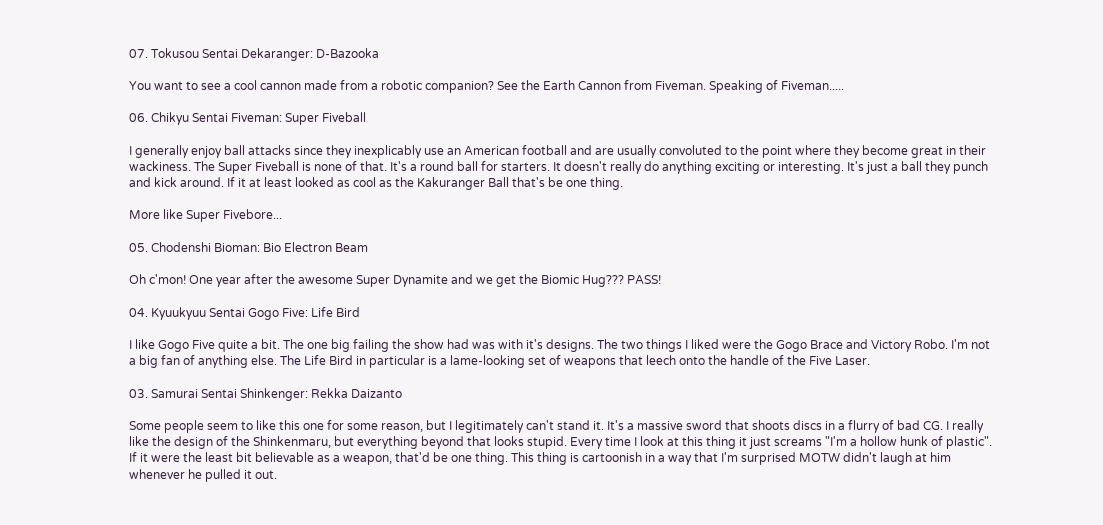07. Tokusou Sentai Dekaranger: D-Bazooka

You want to see a cool cannon made from a robotic companion? See the Earth Cannon from Fiveman. Speaking of Fiveman.....

06. Chikyu Sentai Fiveman: Super Fiveball

I generally enjoy ball attacks since they inexplicably use an American football and are usually convoluted to the point where they become great in their wackiness. The Super Fiveball is none of that. It's a round ball for starters. It doesn't really do anything exciting or interesting. It's just a ball they punch and kick around. If it at least looked as cool as the Kakuranger Ball that's be one thing.

More like Super Fivebore...

05. Chodenshi Bioman: Bio Electron Beam

Oh c'mon! One year after the awesome Super Dynamite and we get the Biomic Hug??? PASS!

04. Kyuukyuu Sentai Gogo Five: Life Bird

I like Gogo Five quite a bit. The one big failing the show had was with it's designs. The two things I liked were the Gogo Brace and Victory Robo. I'm not a big fan of anything else. The Life Bird in particular is a lame-looking set of weapons that leech onto the handle of the Five Laser.

03. Samurai Sentai Shinkenger: Rekka Daizanto

Some people seem to like this one for some reason, but I legitimately can't stand it. It's a massive sword that shoots discs in a flurry of bad CG. I really like the design of the Shinkenmaru, but everything beyond that looks stupid. Every time I look at this thing it just screams "I'm a hollow hunk of plastic". If it were the least bit believable as a weapon, that'd be one thing. This thing is cartoonish in a way that I'm surprised MOTW didn't laugh at him whenever he pulled it out.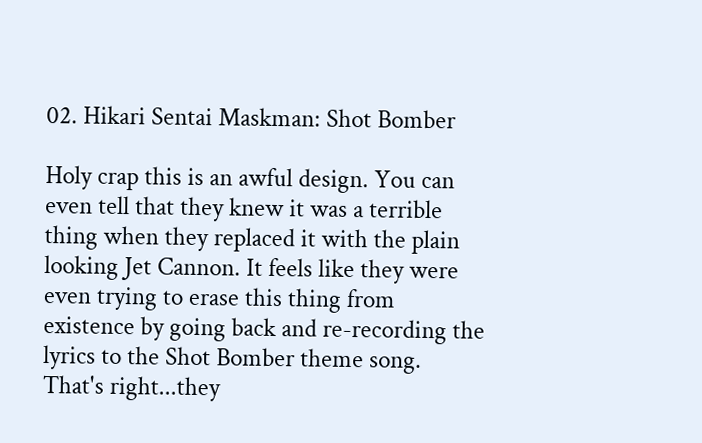02. Hikari Sentai Maskman: Shot Bomber

Holy crap this is an awful design. You can even tell that they knew it was a terrible thing when they replaced it with the plain looking Jet Cannon. It feels like they were even trying to erase this thing from existence by going back and re-recording the lyrics to the Shot Bomber theme song. That's right...they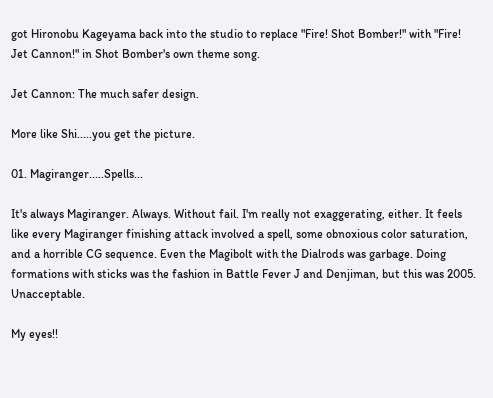got Hironobu Kageyama back into the studio to replace "Fire! Shot Bomber!" with "Fire! Jet Cannon!" in Shot Bomber's own theme song.

Jet Cannon: The much safer design.

More like Shi.....you get the picture.

01. Magiranger.....Spells...

It's always Magiranger. Always. Without fail. I'm really not exaggerating, either. It feels like every Magiranger finishing attack involved a spell, some obnoxious color saturation, and a horrible CG sequence. Even the Magibolt with the Dialrods was garbage. Doing formations with sticks was the fashion in Battle Fever J and Denjiman, but this was 2005. Unacceptable.

My eyes!!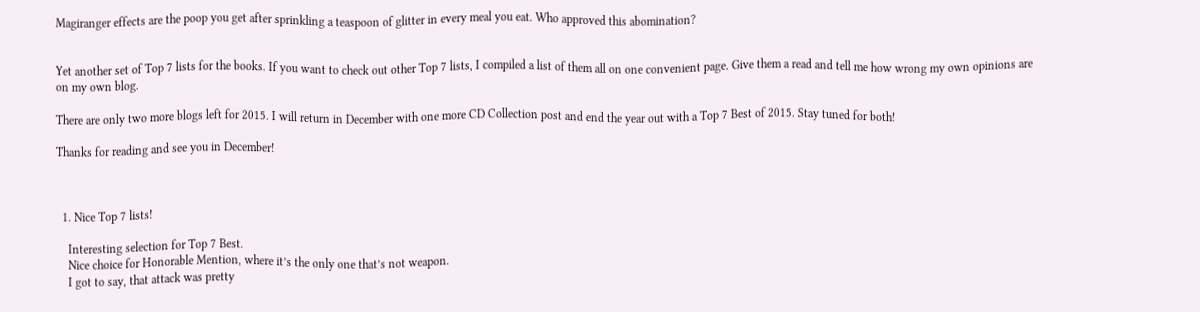Magiranger effects are the poop you get after sprinkling a teaspoon of glitter in every meal you eat. Who approved this abomination?


Yet another set of Top 7 lists for the books. If you want to check out other Top 7 lists, I compiled a list of them all on one convenient page. Give them a read and tell me how wrong my own opinions are on my own blog.

There are only two more blogs left for 2015. I will return in December with one more CD Collection post and end the year out with a Top 7 Best of 2015. Stay tuned for both!

Thanks for reading and see you in December!



  1. Nice Top 7 lists!

    Interesting selection for Top 7 Best.
    Nice choice for Honorable Mention, where it’s the only one that’s not weapon.
    I got to say, that attack was pretty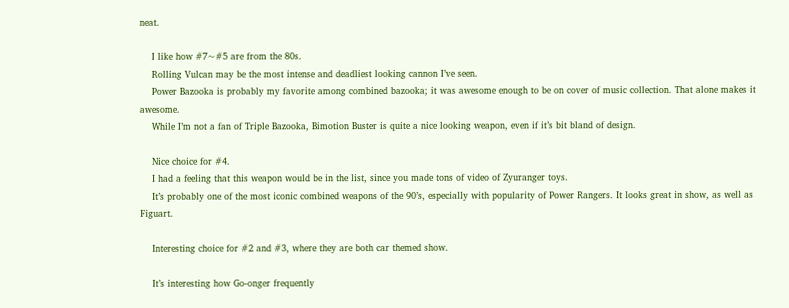neat.

    I like how #7~#5 are from the 80s.
    Rolling Vulcan may be the most intense and deadliest looking cannon I’ve seen.
    Power Bazooka is probably my favorite among combined bazooka; it was awesome enough to be on cover of music collection. That alone makes it awesome.
    While I’m not a fan of Triple Bazooka, Bimotion Buster is quite a nice looking weapon, even if it’s bit bland of design.

    Nice choice for #4.
    I had a feeling that this weapon would be in the list, since you made tons of video of Zyuranger toys.
    It’s probably one of the most iconic combined weapons of the 90’s, especially with popularity of Power Rangers. It looks great in show, as well as Figuart.

    Interesting choice for #2 and #3, where they are both car themed show.

    It’s interesting how Go-onger frequently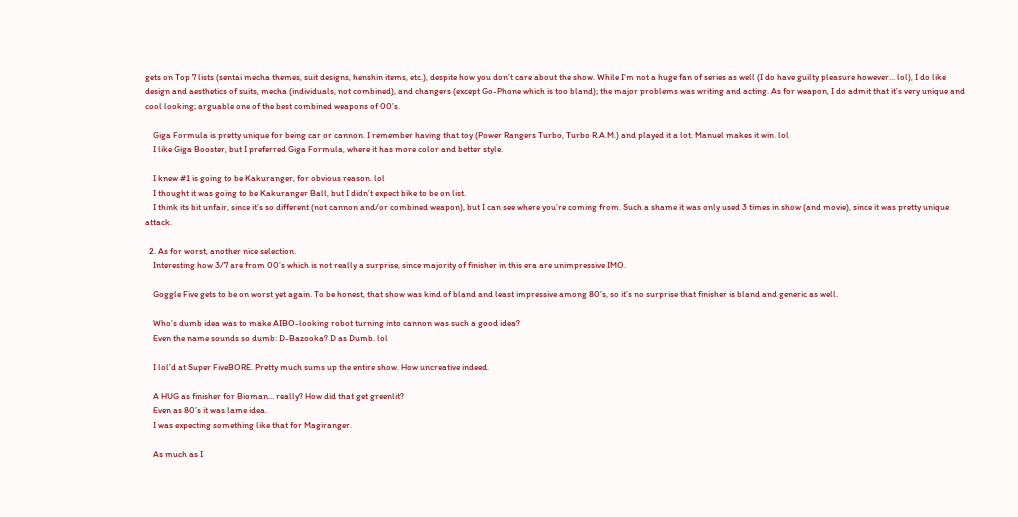gets on Top 7 lists (sentai mecha themes, suit designs, henshin items, etc.), despite how you don’t care about the show. While I’m not a huge fan of series as well (I do have guilty pleasure however… lol), I do like design and aesthetics of suits, mecha (individuals, not combined), and changers (except Go-Phone which is too bland); the major problems was writing and acting. As for weapon, I do admit that it’s very unique and cool looking; arguable one of the best combined weapons of 00’s.

    Giga Formula is pretty unique for being car or cannon. I remember having that toy (Power Rangers Turbo, Turbo R.A.M.) and played it a lot. Manuel makes it win. lol
    I like Giga Booster, but I preferred Giga Formula, where it has more color and better style.

    I knew #1 is going to be Kakuranger, for obvious reason. lol
    I thought it was going to be Kakuranger Ball, but I didn’t expect bike to be on list.
    I think its bit unfair, since it’s so different (not cannon and/or combined weapon), but I can see where you’re coming from. Such a shame it was only used 3 times in show (and movie), since it was pretty unique attack.

  2. As for worst, another nice selection.
    Interesting how 3/7 are from 00’s which is not really a surprise, since majority of finisher in this era are unimpressive IMO.

    Goggle Five gets to be on worst yet again. To be honest, that show was kind of bland and least impressive among 80’s, so it’s no surprise that finisher is bland and generic as well.

    Who’s dumb idea was to make AIBO-looking robot turning into cannon was such a good idea?
    Even the name sounds so dumb: D-Bazooka? D as Dumb. lol

    I lol’d at Super FiveBORE. Pretty much sums up the entire show. How uncreative indeed.

    A HUG as finisher for Bioman… really? How did that get greenlit?
    Even as 80’s it was lame idea.
    I was expecting something like that for Magiranger.

    As much as I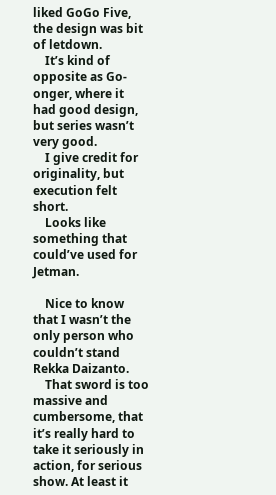liked GoGo Five, the design was bit of letdown.
    It’s kind of opposite as Go-onger, where it had good design, but series wasn’t very good.
    I give credit for originality, but execution felt short.
    Looks like something that could’ve used for Jetman.

    Nice to know that I wasn’t the only person who couldn’t stand Rekka Daizanto.
    That sword is too massive and cumbersome, that it’s really hard to take it seriously in action, for serious show. At least it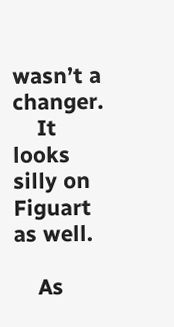wasn’t a changer.
    It looks silly on Figuart as well.

    As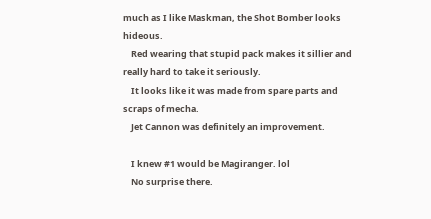much as I like Maskman, the Shot Bomber looks hideous.
    Red wearing that stupid pack makes it sillier and really hard to take it seriously.
    It looks like it was made from spare parts and scraps of mecha.
    Jet Cannon was definitely an improvement.

    I knew #1 would be Magiranger. lol
    No surprise there.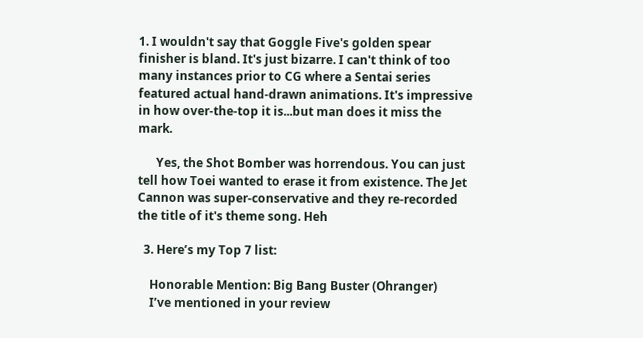1. I wouldn't say that Goggle Five's golden spear finisher is bland. It's just bizarre. I can't think of too many instances prior to CG where a Sentai series featured actual hand-drawn animations. It's impressive in how over-the-top it is...but man does it miss the mark.

      Yes, the Shot Bomber was horrendous. You can just tell how Toei wanted to erase it from existence. The Jet Cannon was super-conservative and they re-recorded the title of it's theme song. Heh

  3. Here’s my Top 7 list:

    Honorable Mention: Big Bang Buster (Ohranger)
    I’ve mentioned in your review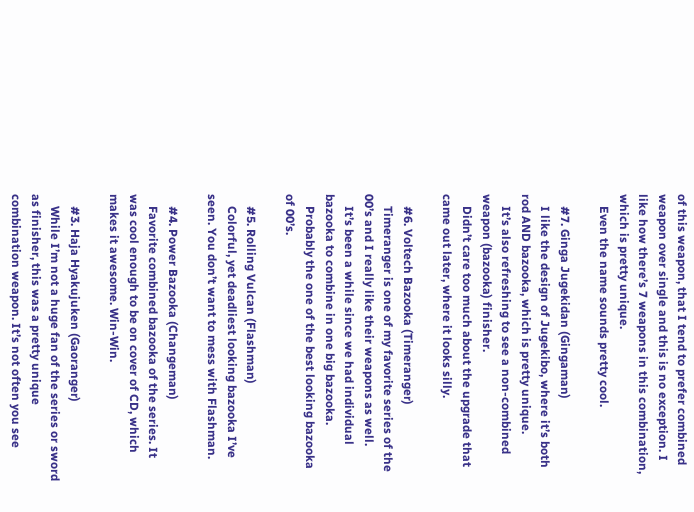of this weapon, that I tend to prefer combined weapon over single and this is no exception. I like how there’s 7 weapons in this combination, which is pretty unique.
    Even the name sounds pretty cool.

    #7. Ginga Jugekidan (Gingaman)
    I like the design of Jugekibo, where it’s both rod AND bazooka, which is pretty unique.
    It’s also refreshing to see a non-combined weapon (bazooka) finisher.
    Didn’t care too much about the upgrade that came out later, where it looks silly.

    #6. Voltech Bazooka (Timeranger)
    Timeranger is one of my favorite series of the 00’s and I really like their weapons as well.
    It’s been a while since we had individual bazooka to combine in one big bazooka.
    Probably the one of the best looking bazooka of 00’s.

    #5. Rolling Vulcan (Flashman)
    Colorful, yet deadliest looking bazooka I’ve seen. You don’t want to mess with Flashman.

    #4. Power Bazooka (Changeman)
    Favorite combined bazooka of the series. It was cool enough to be on cover of CD, which makes it awesome. Win-Win.

    #3. Haja Hyakujuken (Gaoranger)
    While I’m not a huge fan of the series or sword as finisher, this was a pretty unique combination weapon. It’s not often you see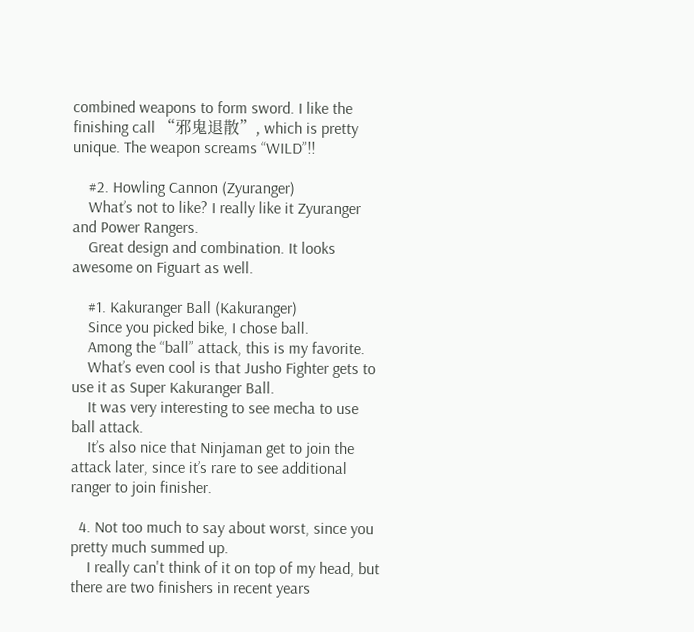combined weapons to form sword. I like the finishing call “邪鬼退散”, which is pretty unique. The weapon screams “WILD”!!

    #2. Howling Cannon (Zyuranger)
    What’s not to like? I really like it Zyuranger and Power Rangers.
    Great design and combination. It looks awesome on Figuart as well.

    #1. Kakuranger Ball (Kakuranger)
    Since you picked bike, I chose ball.
    Among the “ball” attack, this is my favorite.
    What’s even cool is that Jusho Fighter gets to use it as Super Kakuranger Ball.
    It was very interesting to see mecha to use ball attack.
    It’s also nice that Ninjaman get to join the attack later, since it’s rare to see additional ranger to join finisher.

  4. Not too much to say about worst, since you pretty much summed up.
    I really can't think of it on top of my head, but there are two finishers in recent years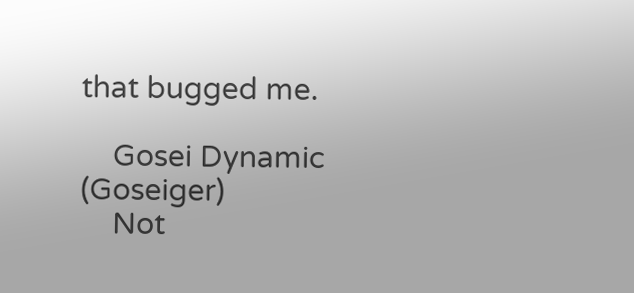that bugged me.

    Gosei Dynamic (Goseiger)
    Not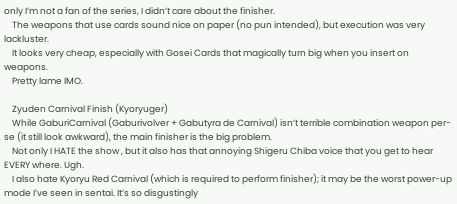only I’m not a fan of the series, I didn’t care about the finisher.
    The weapons that use cards sound nice on paper (no pun intended), but execution was very lackluster.
    It looks very cheap, especially with Gosei Cards that magically turn big when you insert on weapons.
    Pretty lame IMO.

    Zyuden Carnival Finish (Kyoryuger)
    While GaburiCarnival (Gaburivolver + Gabutyra de Carnival) isn’t terrible combination weapon per-se (it still look awkward), the main finisher is the big problem.
    Not only I HATE the show , but it also has that annoying Shigeru Chiba voice that you get to hear EVERY where. Ugh.
    I also hate Kyoryu Red Carnival (which is required to perform finisher); it may be the worst power-up mode I’ve seen in sentai. It’s so disgustingly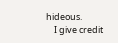hideous.
    I give credit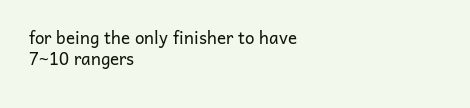for being the only finisher to have 7~10 rangers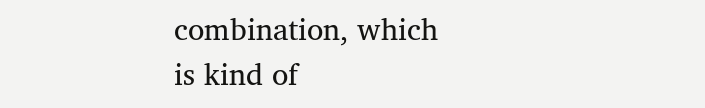combination, which is kind of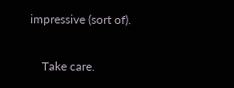impressive (sort of).

    Take care.